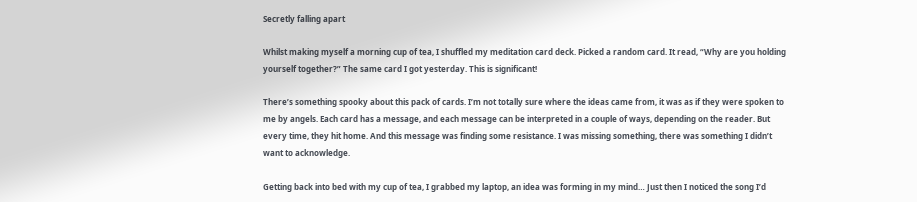Secretly falling apart

Whilst making myself a morning cup of tea, I shuffled my meditation card deck. Picked a random card. It read, “Why are you holding yourself together?” The same card I got yesterday. This is significant!

There’s something spooky about this pack of cards. I’m not totally sure where the ideas came from, it was as if they were spoken to me by angels. Each card has a message, and each message can be interpreted in a couple of ways, depending on the reader. But every time, they hit home. And this message was finding some resistance. I was missing something, there was something I didn’t want to acknowledge.

Getting back into bed with my cup of tea, I grabbed my laptop, an idea was forming in my mind… Just then I noticed the song I’d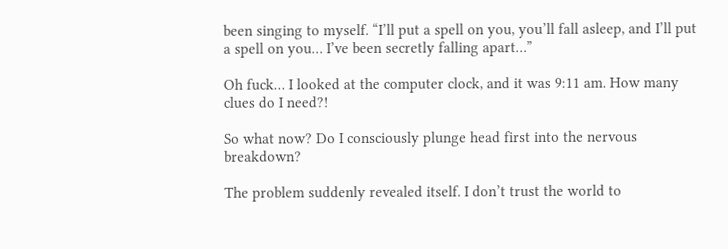been singing to myself. “I’ll put a spell on you, you’ll fall asleep, and I’ll put a spell on you… I’ve been secretly falling apart…”

Oh fuck… I looked at the computer clock, and it was 9:11 am. How many clues do I need?!

So what now? Do I consciously plunge head first into the nervous breakdown?

The problem suddenly revealed itself. I don’t trust the world to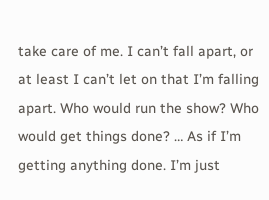take care of me. I can’t fall apart, or at least I can’t let on that I’m falling apart. Who would run the show? Who would get things done? … As if I’m getting anything done. I’m just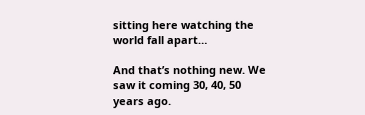sitting here watching the world fall apart…

And that’s nothing new. We saw it coming 30, 40, 50 years ago.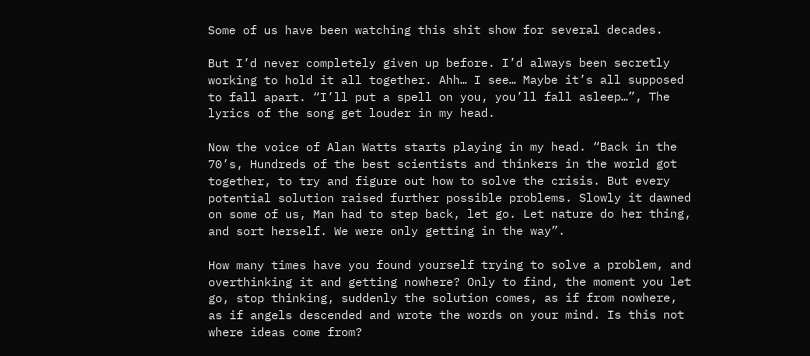Some of us have been watching this shit show for several decades.

But I’d never completely given up before. I’d always been secretly working to hold it all together. Ahh… I see… Maybe it’s all supposed to fall apart. “I’ll put a spell on you, you’ll fall asleep…”, The lyrics of the song get louder in my head.

Now the voice of Alan Watts starts playing in my head. “Back in the 70’s, Hundreds of the best scientists and thinkers in the world got together, to try and figure out how to solve the crisis. But every potential solution raised further possible problems. Slowly it dawned on some of us, Man had to step back, let go. Let nature do her thing, and sort herself. We were only getting in the way”.

How many times have you found yourself trying to solve a problem, and overthinking it and getting nowhere? Only to find, the moment you let go, stop thinking, suddenly the solution comes, as if from nowhere, as if angels descended and wrote the words on your mind. Is this not where ideas come from?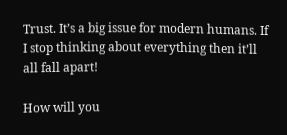Trust. It’s a big issue for modern humans. If I stop thinking about everything then it’ll all fall apart!

How will you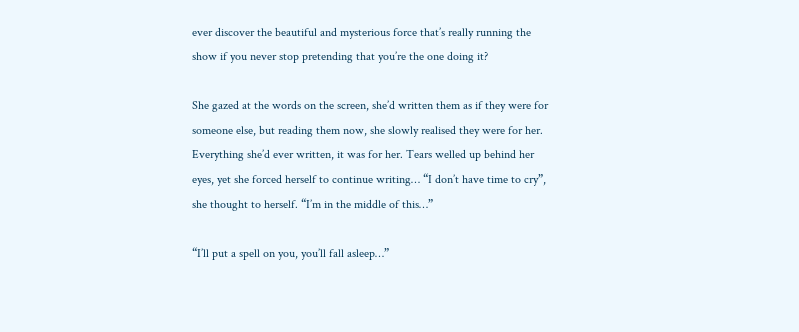ever discover the beautiful and mysterious force that’s really running the show if you never stop pretending that you’re the one doing it?

She gazed at the words on the screen, she’d written them as if they were for someone else, but reading them now, she slowly realised they were for her. Everything she’d ever written, it was for her. Tears welled up behind her eyes, yet she forced herself to continue writing… “I don’t have time to cry”, she thought to herself. “I’m in the middle of this…”

“I’ll put a spell on you, you’ll fall asleep…”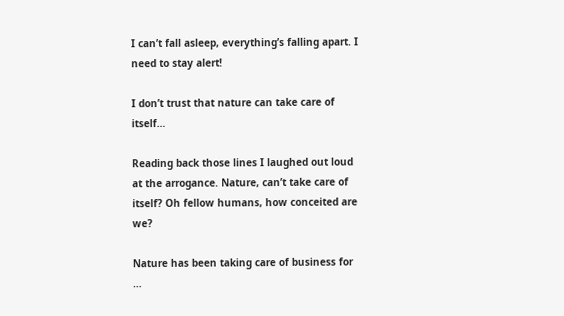I can’t fall asleep, everything’s falling apart. I need to stay alert!

I don’t trust that nature can take care of itself…

Reading back those lines I laughed out loud at the arrogance. Nature, can’t take care of itself? Oh fellow humans, how conceited are we?

Nature has been taking care of business for …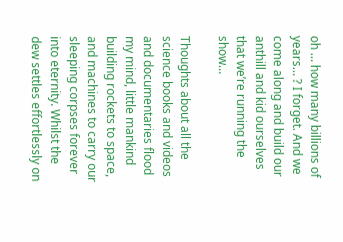oh … how many billions of years… ? I forget. And we come along and build our anthill and kid ourselves that we’re running the show…

Thoughts about all the science books and videos and documentaries flood my mind, little mankind building rockets to space, and machines to carry our sleeping corpses forever into eternity. Whilst the dew settles effortlessly on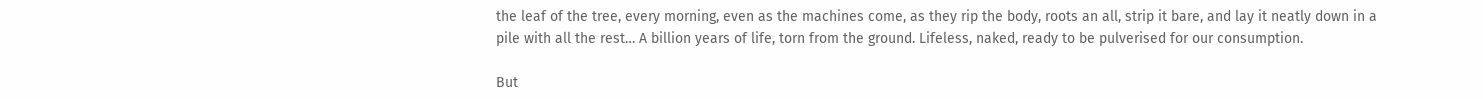the leaf of the tree, every morning, even as the machines come, as they rip the body, roots an all, strip it bare, and lay it neatly down in a pile with all the rest… A billion years of life, torn from the ground. Lifeless, naked, ready to be pulverised for our consumption.

But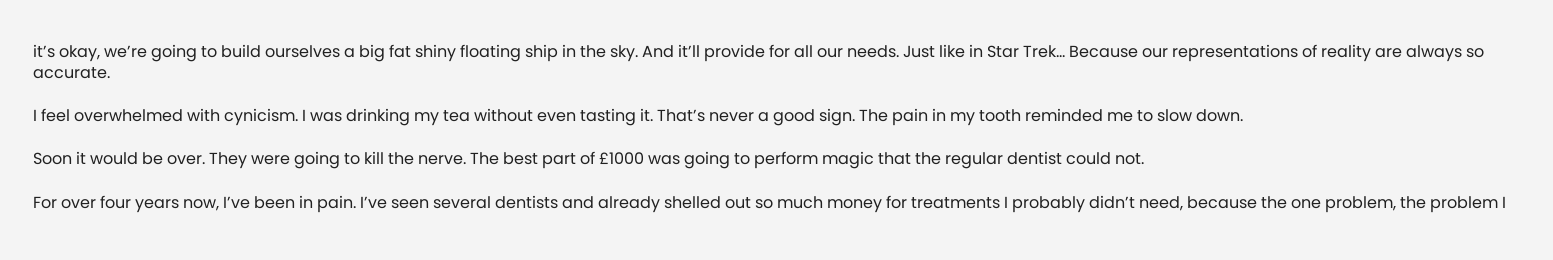it’s okay, we’re going to build ourselves a big fat shiny floating ship in the sky. And it’ll provide for all our needs. Just like in Star Trek… Because our representations of reality are always so accurate.

I feel overwhelmed with cynicism. I was drinking my tea without even tasting it. That’s never a good sign. The pain in my tooth reminded me to slow down.

Soon it would be over. They were going to kill the nerve. The best part of £1000 was going to perform magic that the regular dentist could not.

For over four years now, I’ve been in pain. I’ve seen several dentists and already shelled out so much money for treatments I probably didn’t need, because the one problem, the problem I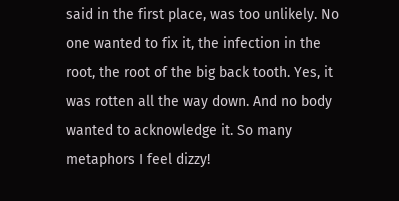said in the first place, was too unlikely. No one wanted to fix it, the infection in the root, the root of the big back tooth. Yes, it was rotten all the way down. And no body wanted to acknowledge it. So many metaphors I feel dizzy!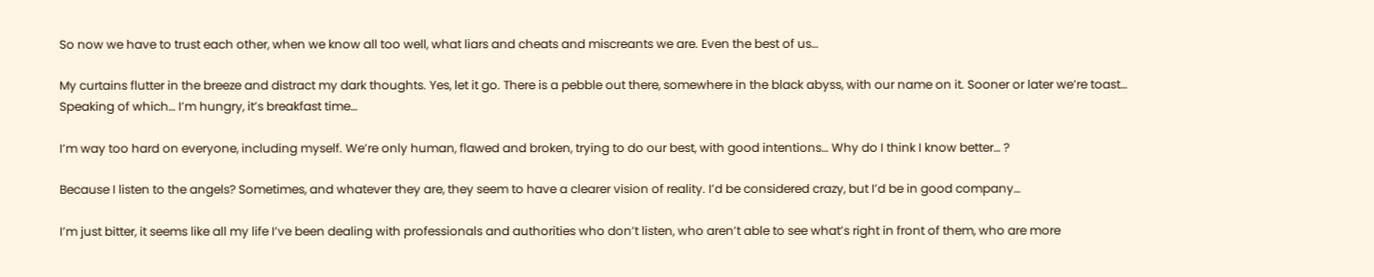So now we have to trust each other, when we know all too well, what liars and cheats and miscreants we are. Even the best of us…

My curtains flutter in the breeze and distract my dark thoughts. Yes, let it go. There is a pebble out there, somewhere in the black abyss, with our name on it. Sooner or later we’re toast… Speaking of which… I’m hungry, it’s breakfast time…

I’m way too hard on everyone, including myself. We’re only human, flawed and broken, trying to do our best, with good intentions… Why do I think I know better… ?

Because I listen to the angels? Sometimes, and whatever they are, they seem to have a clearer vision of reality. I’d be considered crazy, but I’d be in good company…

I’m just bitter, it seems like all my life I’ve been dealing with professionals and authorities who don’t listen, who aren’t able to see what’s right in front of them, who are more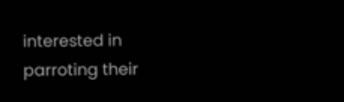interested in parroting their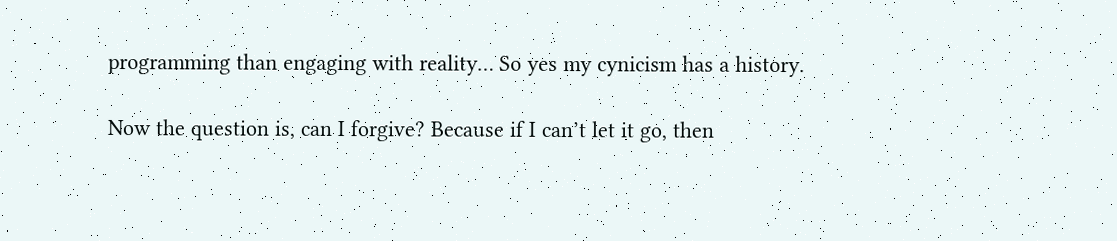programming than engaging with reality… So yes my cynicism has a history.

Now the question is, can I forgive? Because if I can’t let it go, then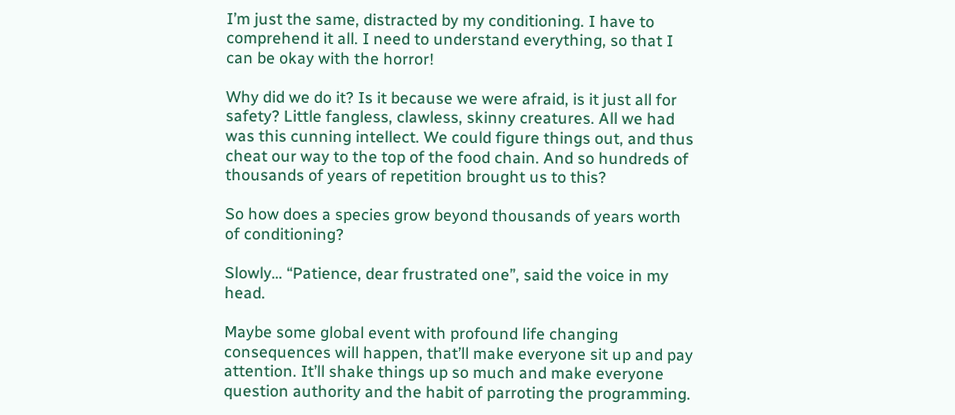I’m just the same, distracted by my conditioning. I have to comprehend it all. I need to understand everything, so that I can be okay with the horror!

Why did we do it? Is it because we were afraid, is it just all for safety? Little fangless, clawless, skinny creatures. All we had was this cunning intellect. We could figure things out, and thus cheat our way to the top of the food chain. And so hundreds of thousands of years of repetition brought us to this?

So how does a species grow beyond thousands of years worth of conditioning?

Slowly… “Patience, dear frustrated one”, said the voice in my head.

Maybe some global event with profound life changing consequences will happen, that’ll make everyone sit up and pay attention. It’ll shake things up so much and make everyone question authority and the habit of parroting the programming.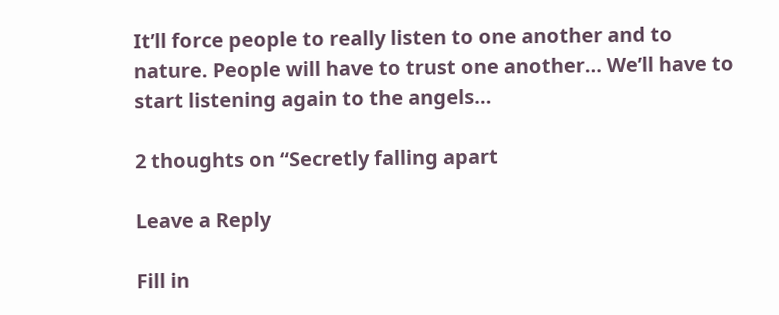It’ll force people to really listen to one another and to nature. People will have to trust one another… We’ll have to start listening again to the angels…

2 thoughts on “Secretly falling apart

Leave a Reply

Fill in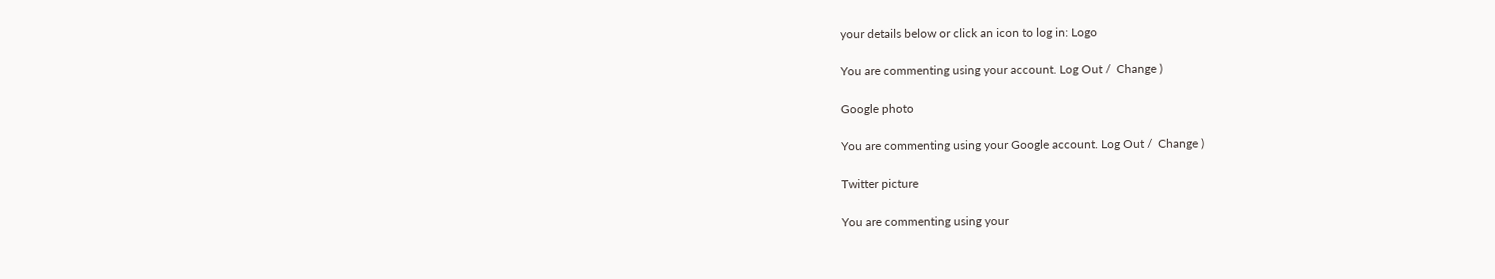your details below or click an icon to log in: Logo

You are commenting using your account. Log Out /  Change )

Google photo

You are commenting using your Google account. Log Out /  Change )

Twitter picture

You are commenting using your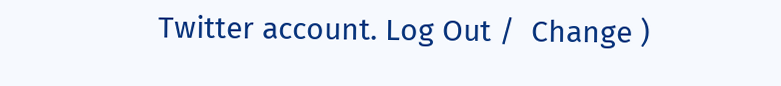Twitter account. Log Out /  Change )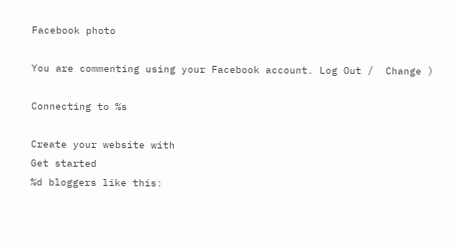Facebook photo

You are commenting using your Facebook account. Log Out /  Change )

Connecting to %s

Create your website with
Get started
%d bloggers like this: